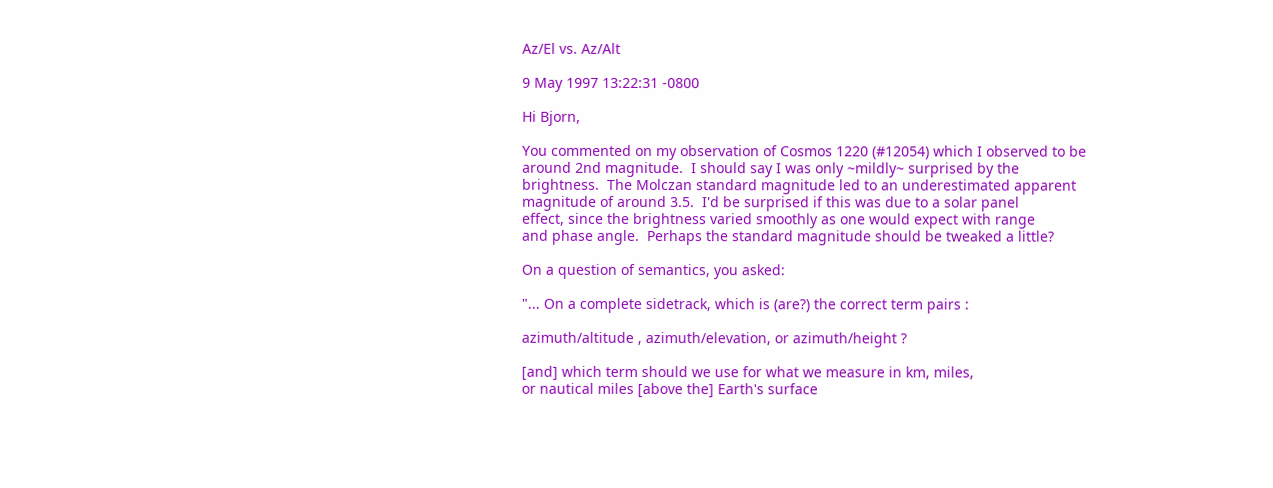Az/El vs. Az/Alt

9 May 1997 13:22:31 -0800

Hi Bjorn,

You commented on my observation of Cosmos 1220 (#12054) which I observed to be
around 2nd magnitude.  I should say I was only ~mildly~ surprised by the
brightness.  The Molczan standard magnitude led to an underestimated apparent
magnitude of around 3.5.  I'd be surprised if this was due to a solar panel
effect, since the brightness varied smoothly as one would expect with range
and phase angle.  Perhaps the standard magnitude should be tweaked a little?

On a question of semantics, you asked:

"... On a complete sidetrack, which is (are?) the correct term pairs :

azimuth/altitude , azimuth/elevation, or azimuth/height ?

[and] which term should we use for what we measure in km, miles,
or nautical miles [above the] Earth's surface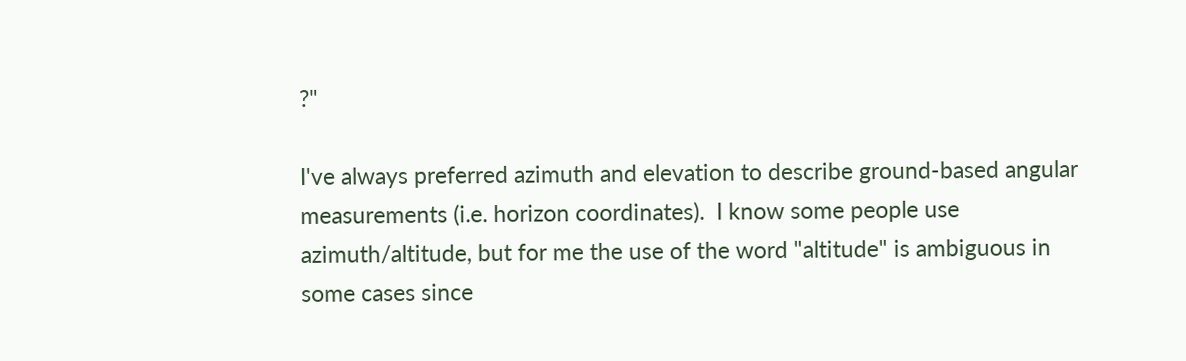?"

I've always preferred azimuth and elevation to describe ground-based angular
measurements (i.e. horizon coordinates).  I know some people use
azimuth/altitude, but for me the use of the word "altitude" is ambiguous in
some cases since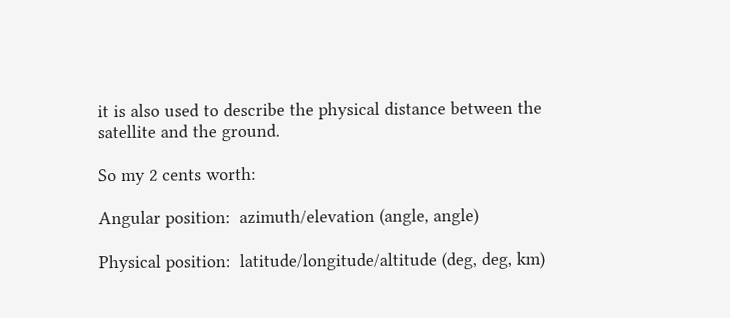it is also used to describe the physical distance between the
satellite and the ground.

So my 2 cents worth:

Angular position:  azimuth/elevation (angle, angle)

Physical position:  latitude/longitude/altitude (deg, deg, km)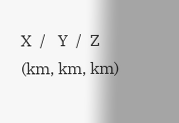X  /   Y  /  Z   (km, km, km)